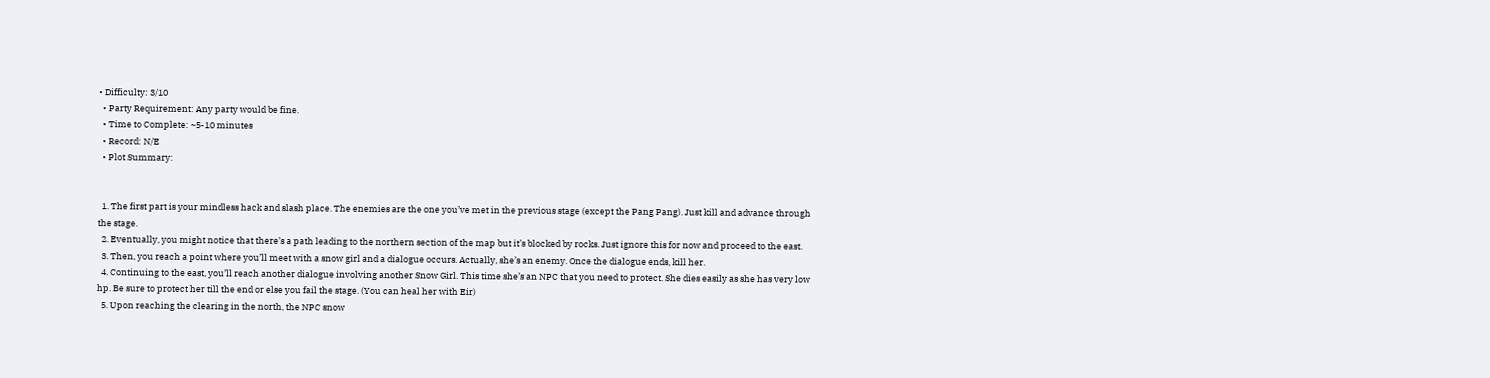• Difficulty: 3/10
  • Party Requirement: Any party would be fine.
  • Time to Complete: ~5-10 minutes
  • Record: N/E
  • Plot Summary:


  1. The first part is your mindless hack and slash place. The enemies are the one you’ve met in the previous stage (except the Pang Pang). Just kill and advance through the stage.
  2. Eventually, you might notice that there’s a path leading to the northern section of the map but it’s blocked by rocks. Just ignore this for now and proceed to the east.
  3. Then, you reach a point where you’ll meet with a snow girl and a dialogue occurs. Actually, she’s an enemy. Once the dialogue ends, kill her.
  4. Continuing to the east, you’ll reach another dialogue involving another Snow Girl. This time she’s an NPC that you need to protect. She dies easily as she has very low hp. Be sure to protect her till the end or else you fail the stage. (You can heal her with Eir)
  5. Upon reaching the clearing in the north, the NPC snow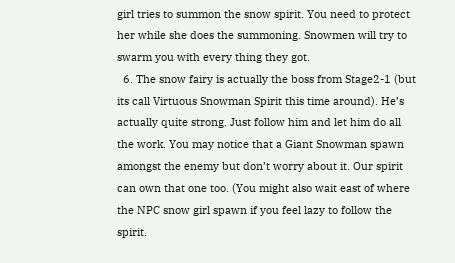girl tries to summon the snow spirit. You need to protect her while she does the summoning. Snowmen will try to swarm you with every thing they got.
  6. The snow fairy is actually the boss from Stage2-1 (but its call Virtuous Snowman Spirit this time around). He’s actually quite strong. Just follow him and let him do all the work. You may notice that a Giant Snowman spawn amongst the enemy but don’t worry about it. Our spirit can own that one too. (You might also wait east of where the NPC snow girl spawn if you feel lazy to follow the spirit.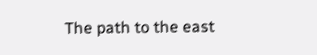The path to the east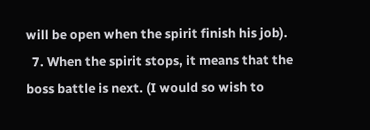will be open when the spirit finish his job).
  7. When the spirit stops, it means that the boss battle is next. (I would so wish to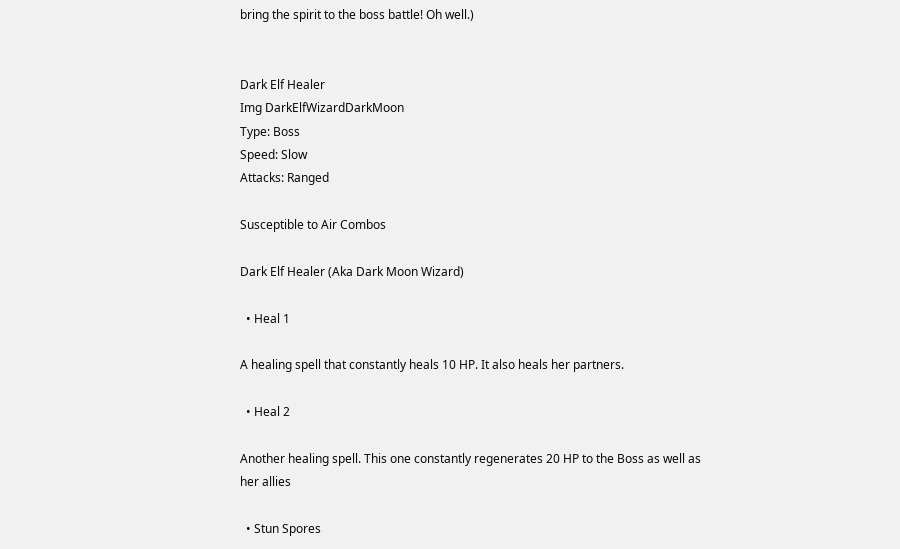bring the spirit to the boss battle! Oh well.)


Dark Elf Healer
Img DarkElfWizardDarkMoon
Type: Boss
Speed: Slow
Attacks: Ranged

Susceptible to Air Combos

Dark Elf Healer (Aka Dark Moon Wizard)

  • Heal 1

A healing spell that constantly heals 10 HP. It also heals her partners.

  • Heal 2

Another healing spell. This one constantly regenerates 20 HP to the Boss as well as her allies

  • Stun Spores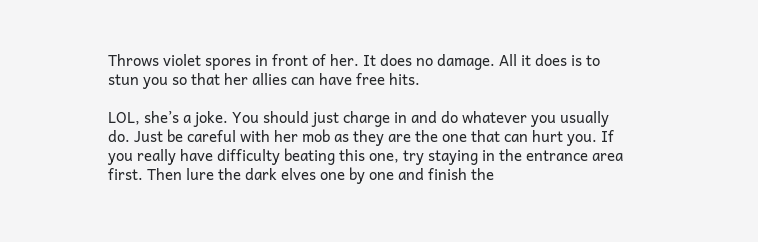Throws violet spores in front of her. It does no damage. All it does is to stun you so that her allies can have free hits.

LOL, she’s a joke. You should just charge in and do whatever you usually do. Just be careful with her mob as they are the one that can hurt you. If you really have difficulty beating this one, try staying in the entrance area first. Then lure the dark elves one by one and finish the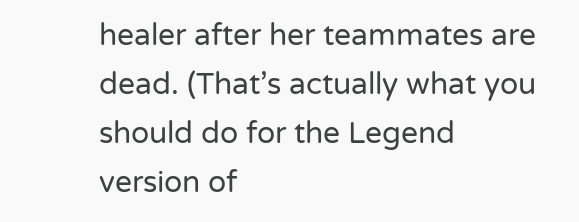healer after her teammates are dead. (That’s actually what you should do for the Legend version of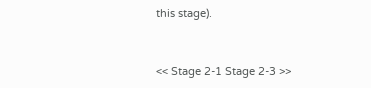this stage).


<< Stage 2-1 Stage 2-3 >>